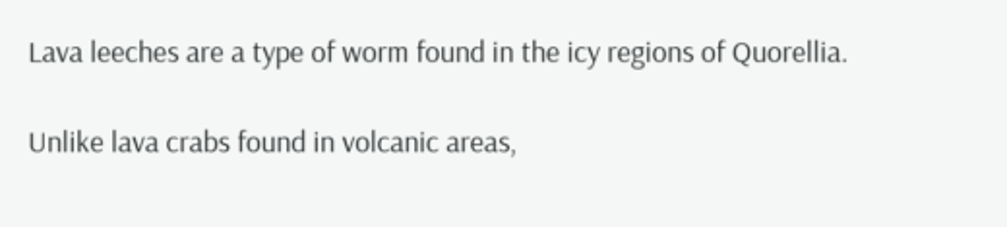Lava leeches are a type of worm found in the icy regions of Quorellia.

Unlike lava crabs found in volcanic areas,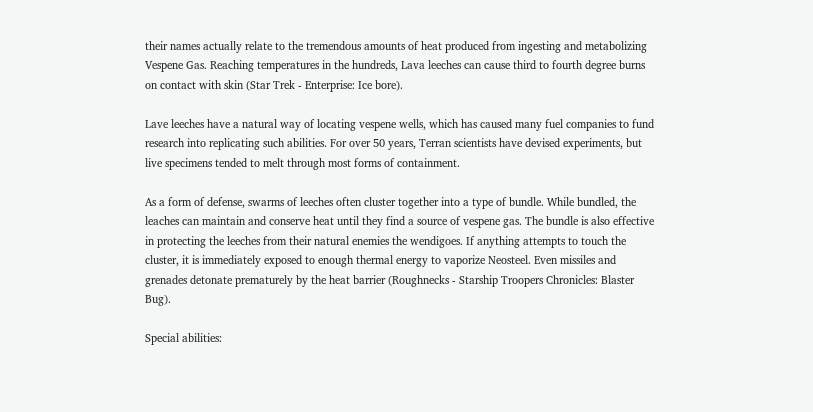their names actually relate to the tremendous amounts of heat produced from ingesting and metabolizing Vespene Gas. Reaching temperatures in the hundreds, Lava leeches can cause third to fourth degree burns on contact with skin (Star Trek - Enterprise: Ice bore).

Lave leeches have a natural way of locating vespene wells, which has caused many fuel companies to fund research into replicating such abilities. For over 50 years, Terran scientists have devised experiments, but live specimens tended to melt through most forms of containment.

As a form of defense, swarms of leeches often cluster together into a type of bundle. While bundled, the leaches can maintain and conserve heat until they find a source of vespene gas. The bundle is also effective in protecting the leeches from their natural enemies the wendigoes. If anything attempts to touch the cluster, it is immediately exposed to enough thermal energy to vaporize Neosteel. Even missiles and grenades detonate prematurely by the heat barrier (Roughnecks - Starship Troopers Chronicles: Blaster Bug).

Special abilities: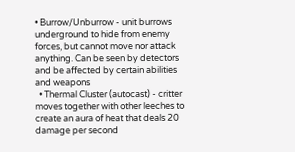• Burrow/Unburrow - unit burrows underground to hide from enemy forces, but cannot move nor attack anything. Can be seen by detectors and be affected by certain abilities and weapons
  • Thermal Cluster (autocast) - critter moves together with other leeches to create an aura of heat that deals 20 damage per second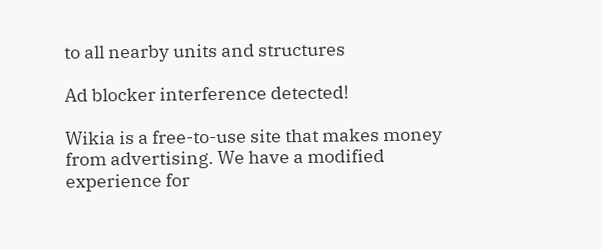to all nearby units and structures

Ad blocker interference detected!

Wikia is a free-to-use site that makes money from advertising. We have a modified experience for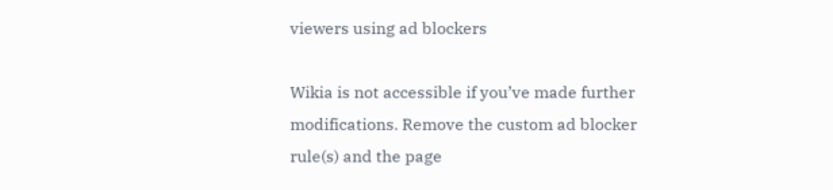viewers using ad blockers

Wikia is not accessible if you’ve made further modifications. Remove the custom ad blocker rule(s) and the page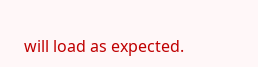will load as expected.